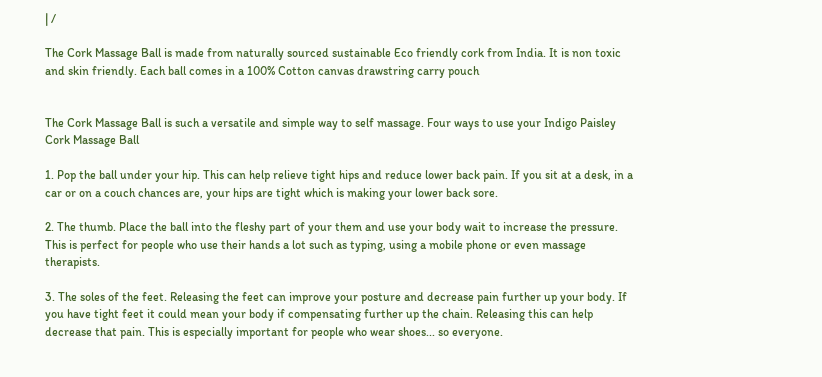| /

The Cork Massage Ball is made from naturally sourced sustainable Eco friendly cork from India. It is non toxic and skin friendly. Each ball comes in a 100% Cotton canvas drawstring carry pouch


The Cork Massage Ball is such a versatile and simple way to self massage. Four ways to use your Indigo Paisley Cork Massage Ball

1. Pop the ball under your hip. This can help relieve tight hips and reduce lower back pain. If you sit at a desk, in a car or on a couch chances are, your hips are tight which is making your lower back sore.

2. The thumb. Place the ball into the fleshy part of your them and use your body wait to increase the pressure. This is perfect for people who use their hands a lot such as typing, using a mobile phone or even massage therapists.

3. The soles of the feet. Releasing the feet can improve your posture and decrease pain further up your body. If you have tight feet it could mean your body if compensating further up the chain. Releasing this can help decrease that pain. This is especially important for people who wear shoes... so everyone.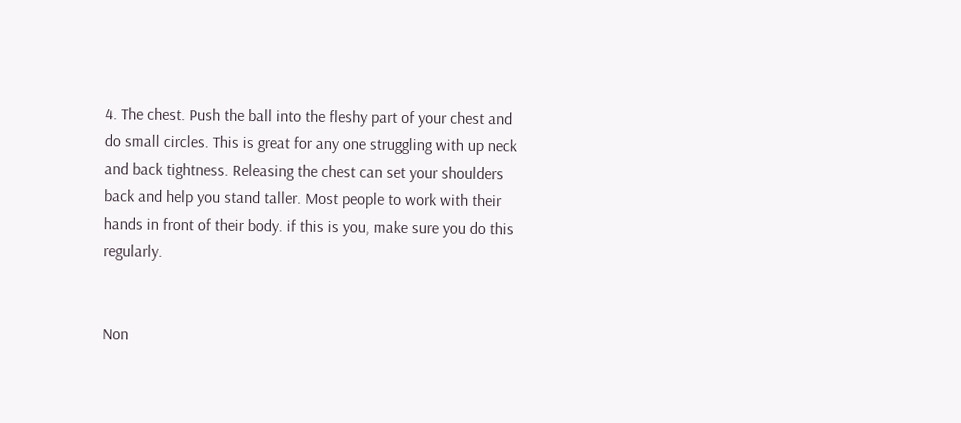4. The chest. Push the ball into the fleshy part of your chest and do small circles. This is great for any one struggling with up neck and back tightness. Releasing the chest can set your shoulders back and help you stand taller. Most people to work with their hands in front of their body. if this is you, make sure you do this regularly.


Non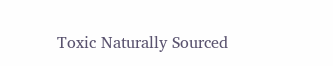Toxic Naturally Sourced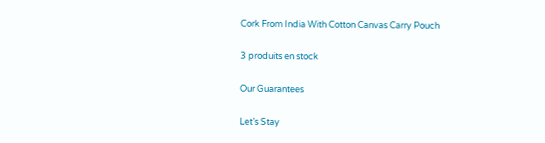Cork From India With Cotton Canvas Carry Pouch

3 produits en stock

Our Guarantees

Let’s Stay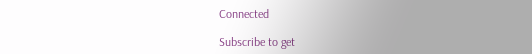Connected

Subscribe to get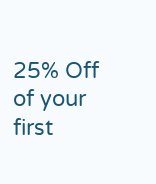25% Off of your first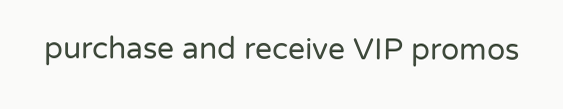purchase and receive VIP promos